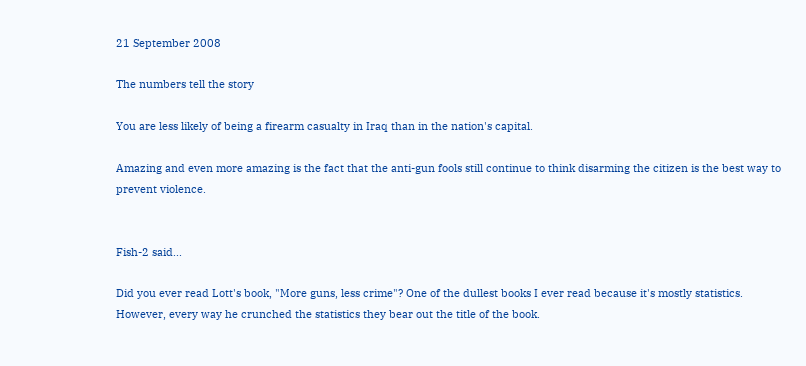21 September 2008

The numbers tell the story

You are less likely of being a firearm casualty in Iraq than in the nation's capital.

Amazing and even more amazing is the fact that the anti-gun fools still continue to think disarming the citizen is the best way to prevent violence.


Fish-2 said...

Did you ever read Lott's book, "More guns, less crime"? One of the dullest books I ever read because it's mostly statistics. However, every way he crunched the statistics they bear out the title of the book.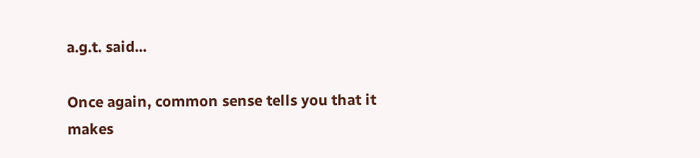a.g.t. said...

Once again, common sense tells you that it makes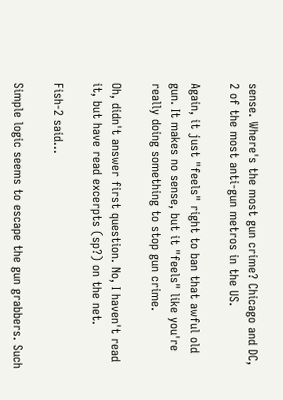sense. Where's the most gun crime? Chicago and DC, 2 of the most anti-gun metros in the US.

Again, it just "feels" right to ban that awful old gun. It makes no sense, but it "feels" like you're really doing something to stop gun crime.

Oh, didn't answer first question. No, I haven't read it, but have read excerpts (sp?) on the net.

Fish-2 said...

Simple logic seems to escape the gun grabbers. Such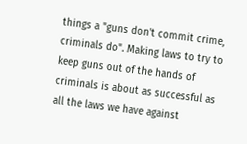things a "guns don't commit crime, criminals do". Making laws to try to keep guns out of the hands of criminals is about as successful as all the laws we have against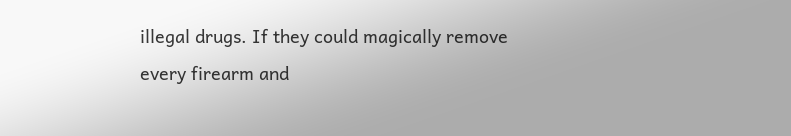illegal drugs. If they could magically remove every firearm and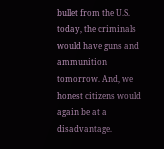bullet from the U.S. today, the criminals would have guns and ammunition tomorrow. And, we honest citizens would again be at a disadvantage.